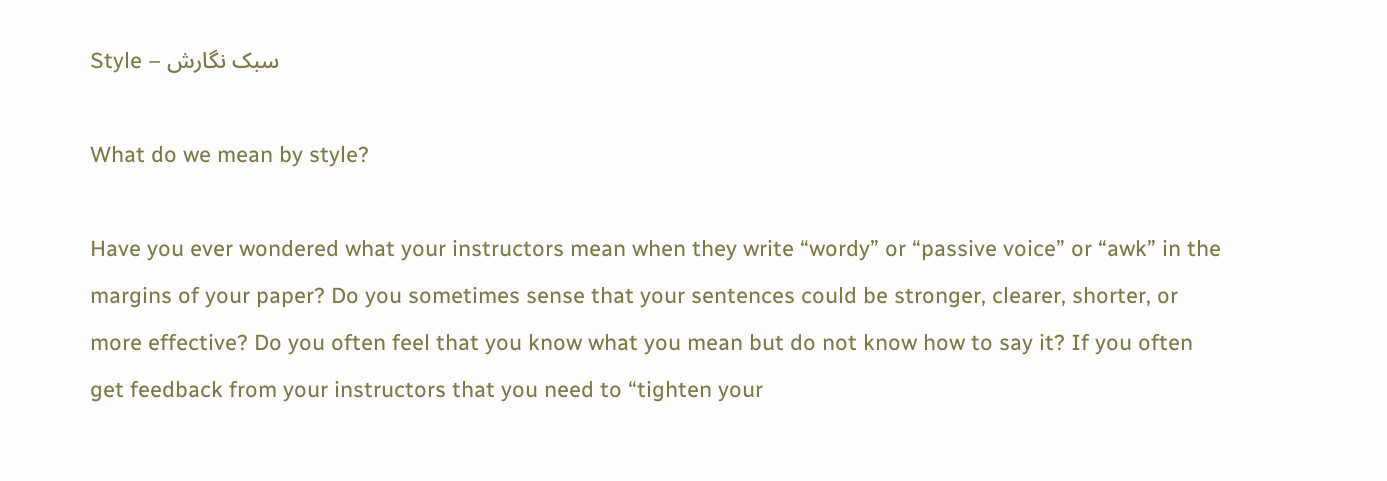Style – سبک نگارش

What do we mean by style?

Have you ever wondered what your instructors mean when they write “wordy” or “passive voice” or “awk” in the margins of your paper? Do you sometimes sense that your sentences could be stronger, clearer, shorter, or more effective? Do you often feel that you know what you mean but do not know how to say it? If you often get feedback from your instructors that you need to “tighten your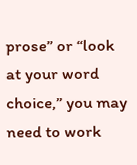prose” or “look at your word choice,” you may need to work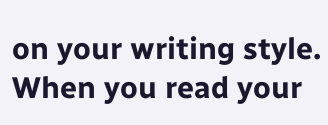on your writing style. When you read your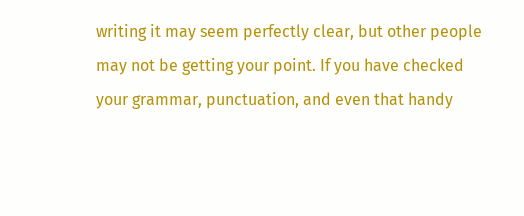writing it may seem perfectly clear, but other people may not be getting your point. If you have checked your grammar, punctuation, and even that handy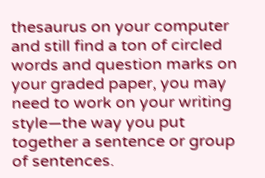thesaurus on your computer and still find a ton of circled words and question marks on your graded paper, you may need to work on your writing style—the way you put together a sentence or group of sentences.